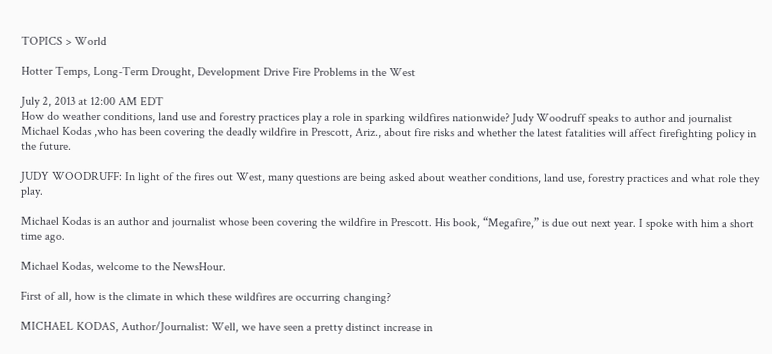TOPICS > World

Hotter Temps, Long-Term Drought, Development Drive Fire Problems in the West

July 2, 2013 at 12:00 AM EDT
How do weather conditions, land use and forestry practices play a role in sparking wildfires nationwide? Judy Woodruff speaks to author and journalist Michael Kodas ,who has been covering the deadly wildfire in Prescott, Ariz., about fire risks and whether the latest fatalities will affect firefighting policy in the future.

JUDY WOODRUFF: In light of the fires out West, many questions are being asked about weather conditions, land use, forestry practices and what role they play.

Michael Kodas is an author and journalist whose been covering the wildfire in Prescott. His book, “Megafire,” is due out next year. I spoke with him a short time ago.

Michael Kodas, welcome to the NewsHour.

First of all, how is the climate in which these wildfires are occurring changing?

MICHAEL KODAS, Author/Journalist: Well, we have seen a pretty distinct increase in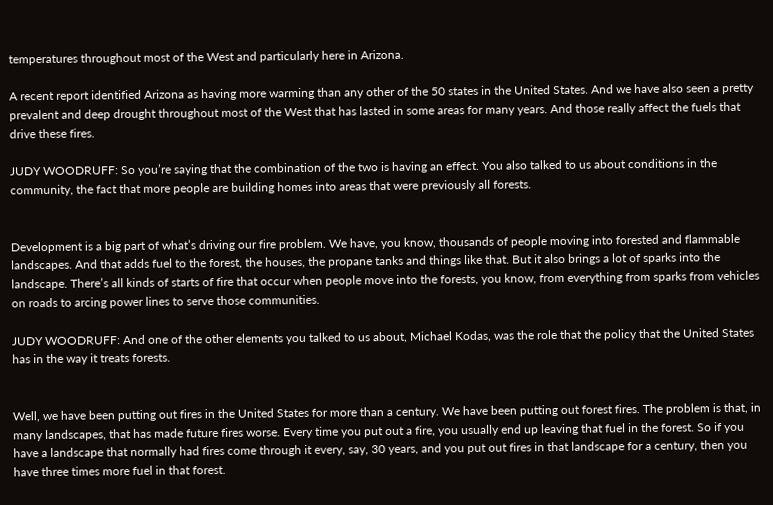temperatures throughout most of the West and particularly here in Arizona.

A recent report identified Arizona as having more warming than any other of the 50 states in the United States. And we have also seen a pretty prevalent and deep drought throughout most of the West that has lasted in some areas for many years. And those really affect the fuels that drive these fires.

JUDY WOODRUFF: So you’re saying that the combination of the two is having an effect. You also talked to us about conditions in the community, the fact that more people are building homes into areas that were previously all forests.


Development is a big part of what’s driving our fire problem. We have, you know, thousands of people moving into forested and flammable landscapes. And that adds fuel to the forest, the houses, the propane tanks and things like that. But it also brings a lot of sparks into the landscape. There’s all kinds of starts of fire that occur when people move into the forests, you know, from everything from sparks from vehicles on roads to arcing power lines to serve those communities.

JUDY WOODRUFF: And one of the other elements you talked to us about, Michael Kodas, was the role that the policy that the United States has in the way it treats forests.


Well, we have been putting out fires in the United States for more than a century. We have been putting out forest fires. The problem is that, in many landscapes, that has made future fires worse. Every time you put out a fire, you usually end up leaving that fuel in the forest. So if you have a landscape that normally had fires come through it every, say, 30 years, and you put out fires in that landscape for a century, then you have three times more fuel in that forest.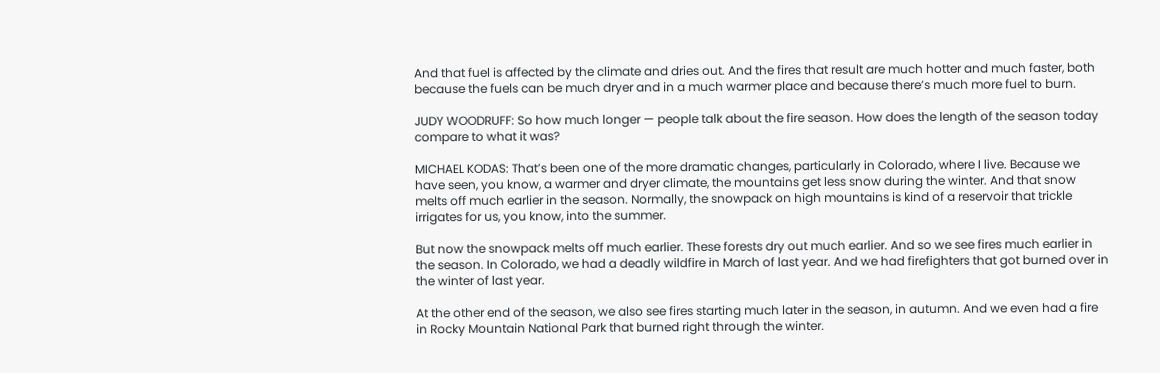And that fuel is affected by the climate and dries out. And the fires that result are much hotter and much faster, both because the fuels can be much dryer and in a much warmer place and because there’s much more fuel to burn.

JUDY WOODRUFF: So how much longer — people talk about the fire season. How does the length of the season today compare to what it was?

MICHAEL KODAS: That’s been one of the more dramatic changes, particularly in Colorado, where I live. Because we have seen, you know, a warmer and dryer climate, the mountains get less snow during the winter. And that snow melts off much earlier in the season. Normally, the snowpack on high mountains is kind of a reservoir that trickle irrigates for us, you know, into the summer.

But now the snowpack melts off much earlier. These forests dry out much earlier. And so we see fires much earlier in the season. In Colorado, we had a deadly wildfire in March of last year. And we had firefighters that got burned over in the winter of last year.

At the other end of the season, we also see fires starting much later in the season, in autumn. And we even had a fire in Rocky Mountain National Park that burned right through the winter.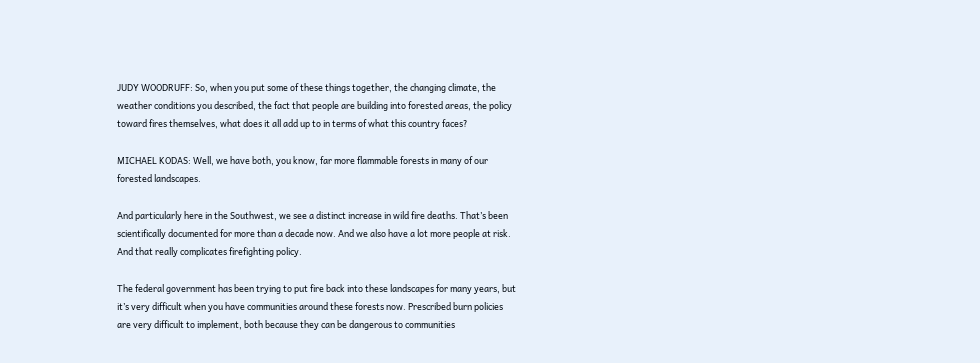JUDY WOODRUFF: So, when you put some of these things together, the changing climate, the weather conditions you described, the fact that people are building into forested areas, the policy toward fires themselves, what does it all add up to in terms of what this country faces?

MICHAEL KODAS: Well, we have both, you know, far more flammable forests in many of our forested landscapes.

And particularly here in the Southwest, we see a distinct increase in wild fire deaths. That’s been scientifically documented for more than a decade now. And we also have a lot more people at risk. And that really complicates firefighting policy.

The federal government has been trying to put fire back into these landscapes for many years, but it’s very difficult when you have communities around these forests now. Prescribed burn policies are very difficult to implement, both because they can be dangerous to communities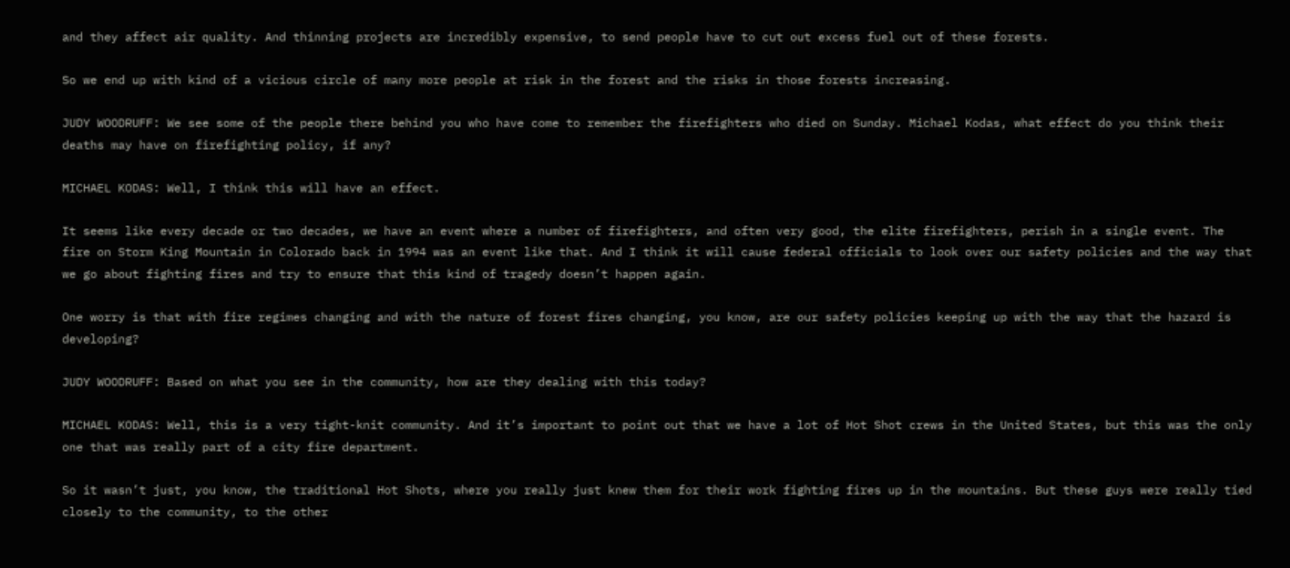and they affect air quality. And thinning projects are incredibly expensive, to send people have to cut out excess fuel out of these forests.

So we end up with kind of a vicious circle of many more people at risk in the forest and the risks in those forests increasing.

JUDY WOODRUFF: We see some of the people there behind you who have come to remember the firefighters who died on Sunday. Michael Kodas, what effect do you think their deaths may have on firefighting policy, if any?

MICHAEL KODAS: Well, I think this will have an effect.

It seems like every decade or two decades, we have an event where a number of firefighters, and often very good, the elite firefighters, perish in a single event. The fire on Storm King Mountain in Colorado back in 1994 was an event like that. And I think it will cause federal officials to look over our safety policies and the way that we go about fighting fires and try to ensure that this kind of tragedy doesn’t happen again.

One worry is that with fire regimes changing and with the nature of forest fires changing, you know, are our safety policies keeping up with the way that the hazard is developing?

JUDY WOODRUFF: Based on what you see in the community, how are they dealing with this today?

MICHAEL KODAS: Well, this is a very tight-knit community. And it’s important to point out that we have a lot of Hot Shot crews in the United States, but this was the only one that was really part of a city fire department.

So it wasn’t just, you know, the traditional Hot Shots, where you really just knew them for their work fighting fires up in the mountains. But these guys were really tied closely to the community, to the other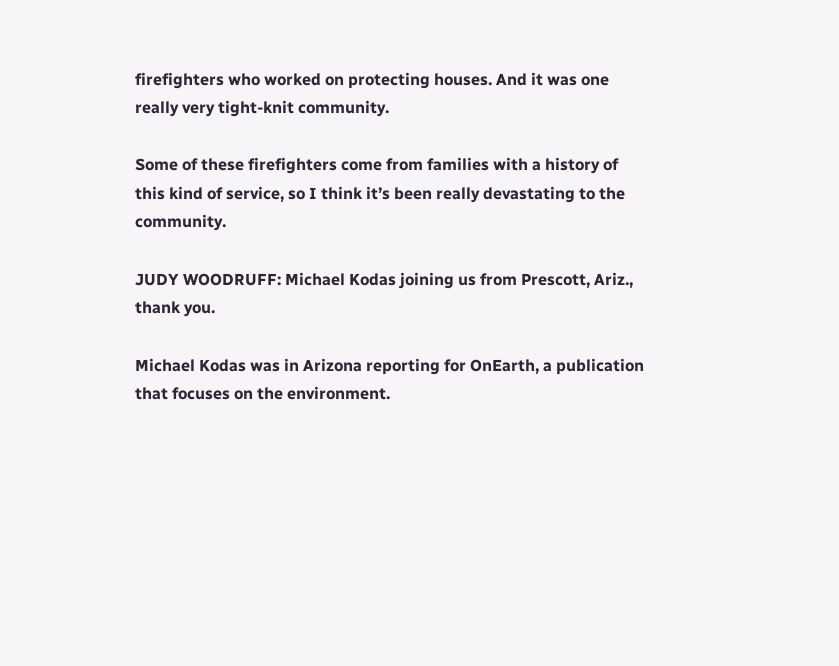firefighters who worked on protecting houses. And it was one really very tight-knit community.

Some of these firefighters come from families with a history of this kind of service, so I think it’s been really devastating to the community.

JUDY WOODRUFF: Michael Kodas joining us from Prescott, Ariz., thank you.

Michael Kodas was in Arizona reporting for OnEarth, a publication that focuses on the environment.